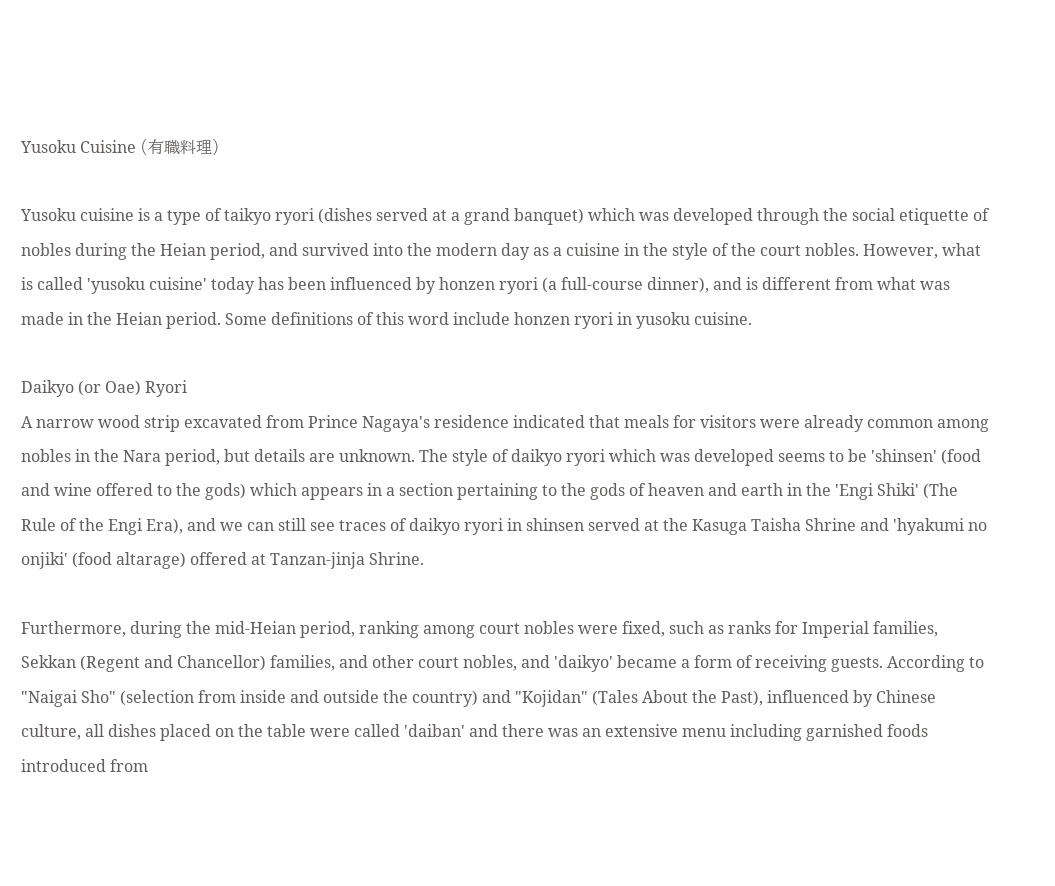Yusoku Cuisine (有職料理)

Yusoku cuisine is a type of taikyo ryori (dishes served at a grand banquet) which was developed through the social etiquette of nobles during the Heian period, and survived into the modern day as a cuisine in the style of the court nobles. However, what is called 'yusoku cuisine' today has been influenced by honzen ryori (a full-course dinner), and is different from what was made in the Heian period. Some definitions of this word include honzen ryori in yusoku cuisine.

Daikyo (or Oae) Ryori
A narrow wood strip excavated from Prince Nagaya's residence indicated that meals for visitors were already common among nobles in the Nara period, but details are unknown. The style of daikyo ryori which was developed seems to be 'shinsen' (food and wine offered to the gods) which appears in a section pertaining to the gods of heaven and earth in the 'Engi Shiki' (The Rule of the Engi Era), and we can still see traces of daikyo ryori in shinsen served at the Kasuga Taisha Shrine and 'hyakumi no onjiki' (food altarage) offered at Tanzan-jinja Shrine.

Furthermore, during the mid-Heian period, ranking among court nobles were fixed, such as ranks for Imperial families, Sekkan (Regent and Chancellor) families, and other court nobles, and 'daikyo' became a form of receiving guests. According to "Naigai Sho" (selection from inside and outside the country) and "Kojidan" (Tales About the Past), influenced by Chinese culture, all dishes placed on the table were called 'daiban' and there was an extensive menu including garnished foods introduced from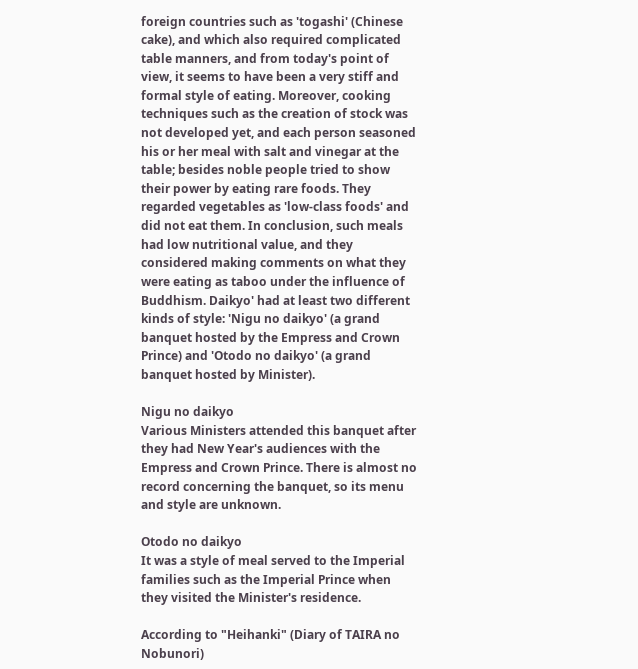foreign countries such as 'togashi' (Chinese cake), and which also required complicated table manners, and from today's point of view, it seems to have been a very stiff and formal style of eating. Moreover, cooking techniques such as the creation of stock was not developed yet, and each person seasoned his or her meal with salt and vinegar at the table; besides noble people tried to show their power by eating rare foods. They regarded vegetables as 'low-class foods' and did not eat them. In conclusion, such meals had low nutritional value, and they considered making comments on what they were eating as taboo under the influence of Buddhism. Daikyo' had at least two different kinds of style: 'Nigu no daikyo' (a grand banquet hosted by the Empress and Crown Prince) and 'Otodo no daikyo' (a grand banquet hosted by Minister).

Nigu no daikyo
Various Ministers attended this banquet after they had New Year's audiences with the Empress and Crown Prince. There is almost no record concerning the banquet, so its menu and style are unknown.

Otodo no daikyo
It was a style of meal served to the Imperial families such as the Imperial Prince when they visited the Minister's residence.

According to "Heihanki" (Diary of TAIRA no Nobunori)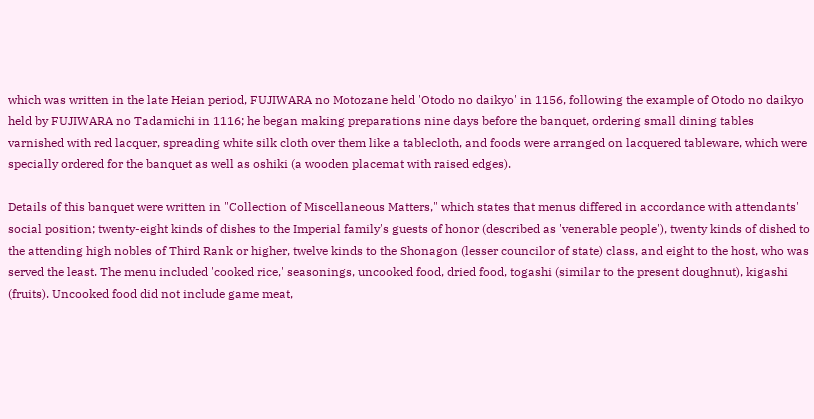which was written in the late Heian period, FUJIWARA no Motozane held 'Otodo no daikyo' in 1156, following the example of Otodo no daikyo held by FUJIWARA no Tadamichi in 1116; he began making preparations nine days before the banquet, ordering small dining tables varnished with red lacquer, spreading white silk cloth over them like a tablecloth, and foods were arranged on lacquered tableware, which were specially ordered for the banquet as well as oshiki (a wooden placemat with raised edges).

Details of this banquet were written in "Collection of Miscellaneous Matters," which states that menus differed in accordance with attendants' social position; twenty-eight kinds of dishes to the Imperial family's guests of honor (described as 'venerable people'), twenty kinds of dished to the attending high nobles of Third Rank or higher, twelve kinds to the Shonagon (lesser councilor of state) class, and eight to the host, who was served the least. The menu included 'cooked rice,' seasonings, uncooked food, dried food, togashi (similar to the present doughnut), kigashi (fruits). Uncooked food did not include game meat,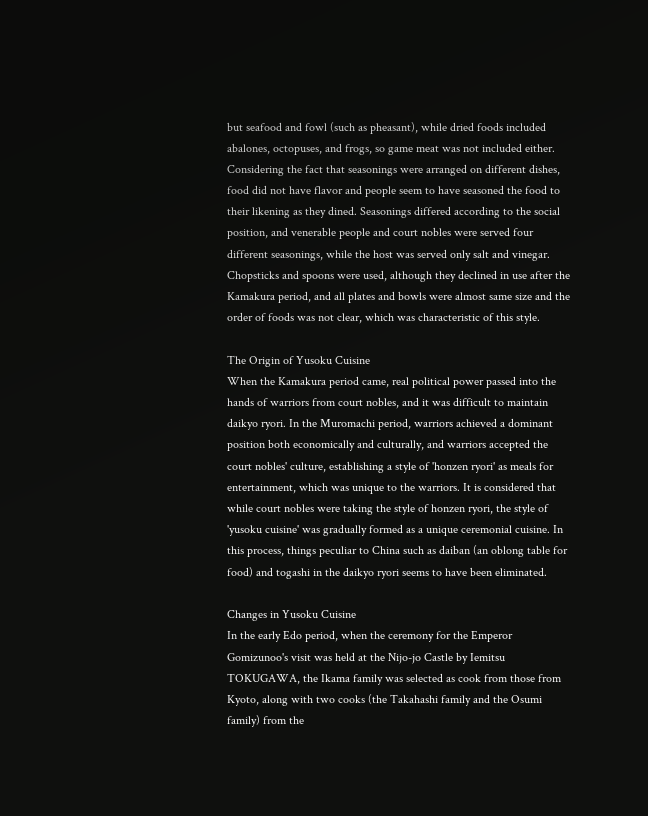but seafood and fowl (such as pheasant), while dried foods included abalones, octopuses, and frogs, so game meat was not included either. Considering the fact that seasonings were arranged on different dishes, food did not have flavor and people seem to have seasoned the food to their likening as they dined. Seasonings differed according to the social position, and venerable people and court nobles were served four different seasonings, while the host was served only salt and vinegar. Chopsticks and spoons were used, although they declined in use after the Kamakura period, and all plates and bowls were almost same size and the order of foods was not clear, which was characteristic of this style.

The Origin of Yusoku Cuisine
When the Kamakura period came, real political power passed into the hands of warriors from court nobles, and it was difficult to maintain daikyo ryori. In the Muromachi period, warriors achieved a dominant position both economically and culturally, and warriors accepted the court nobles' culture, establishing a style of 'honzen ryori' as meals for entertainment, which was unique to the warriors. It is considered that while court nobles were taking the style of honzen ryori, the style of 'yusoku cuisine' was gradually formed as a unique ceremonial cuisine. In this process, things peculiar to China such as daiban (an oblong table for food) and togashi in the daikyo ryori seems to have been eliminated.

Changes in Yusoku Cuisine
In the early Edo period, when the ceremony for the Emperor Gomizunoo's visit was held at the Nijo-jo Castle by Iemitsu TOKUGAWA, the Ikama family was selected as cook from those from Kyoto, along with two cooks (the Takahashi family and the Osumi family) from the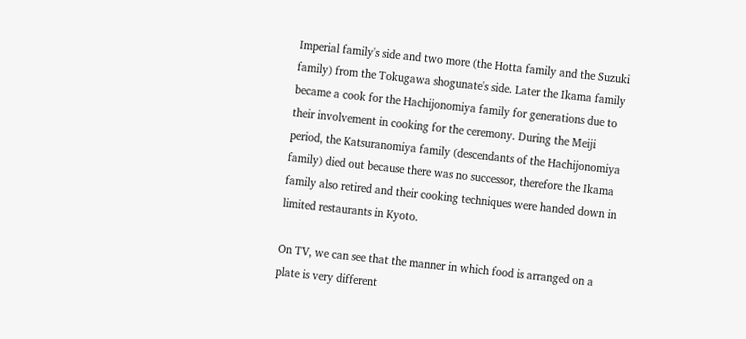Imperial family's side and two more (the Hotta family and the Suzuki family) from the Tokugawa shogunate's side. Later the Ikama family became a cook for the Hachijonomiya family for generations due to their involvement in cooking for the ceremony. During the Meiji period, the Katsuranomiya family (descendants of the Hachijonomiya family) died out because there was no successor, therefore the Ikama family also retired and their cooking techniques were handed down in limited restaurants in Kyoto.

On TV, we can see that the manner in which food is arranged on a plate is very different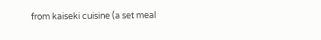from kaiseki cuisine (a set meal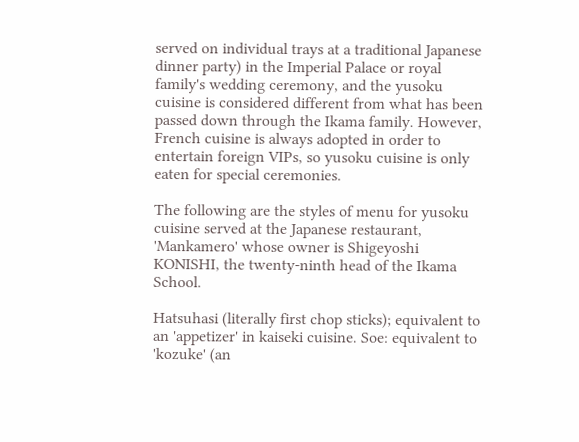served on individual trays at a traditional Japanese dinner party) in the Imperial Palace or royal family's wedding ceremony, and the yusoku cuisine is considered different from what has been passed down through the Ikama family. However, French cuisine is always adopted in order to entertain foreign VIPs, so yusoku cuisine is only eaten for special ceremonies.

The following are the styles of menu for yusoku cuisine served at the Japanese restaurant, 'Mankamero' whose owner is Shigeyoshi KONISHI, the twenty-ninth head of the Ikama School.

Hatsuhasi (literally first chop sticks); equivalent to an 'appetizer' in kaiseki cuisine. Soe: equivalent to 'kozuke' (an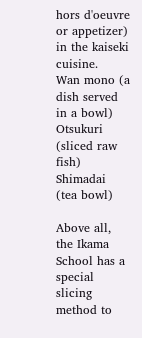hors d'oeuvre or appetizer) in the kaiseki cuisine.
Wan mono (a dish served in a bowl)
Otsukuri (sliced raw fish)
Shimadai (tea bowl)

Above all, the Ikama School has a special slicing method to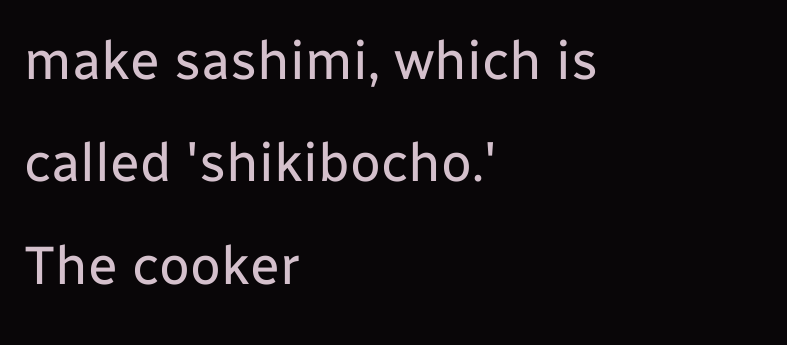make sashimi, which is called 'shikibocho.'
The cooker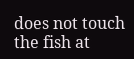does not touch the fish at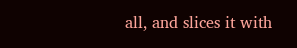all, and slices it with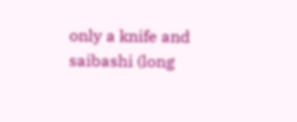only a knife and saibashi (long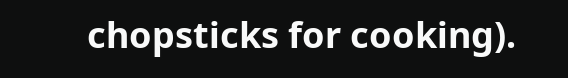chopsticks for cooking).